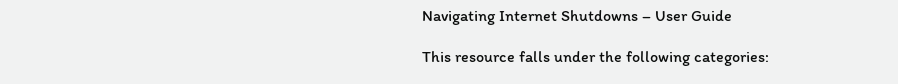Navigating Internet Shutdowns – User Guide

This resource falls under the following categories: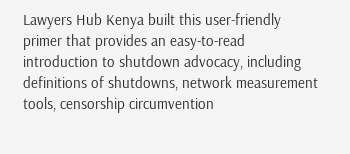Lawyers Hub Kenya built this user-friendly primer that provides an easy-to-read introduction to shutdown advocacy, including definitions of shutdowns, network measurement tools, censorship circumvention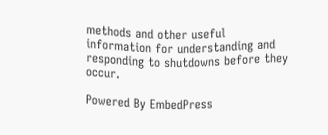methods and other useful information for understanding and responding to shutdowns before they occur.

Powered By EmbedPress